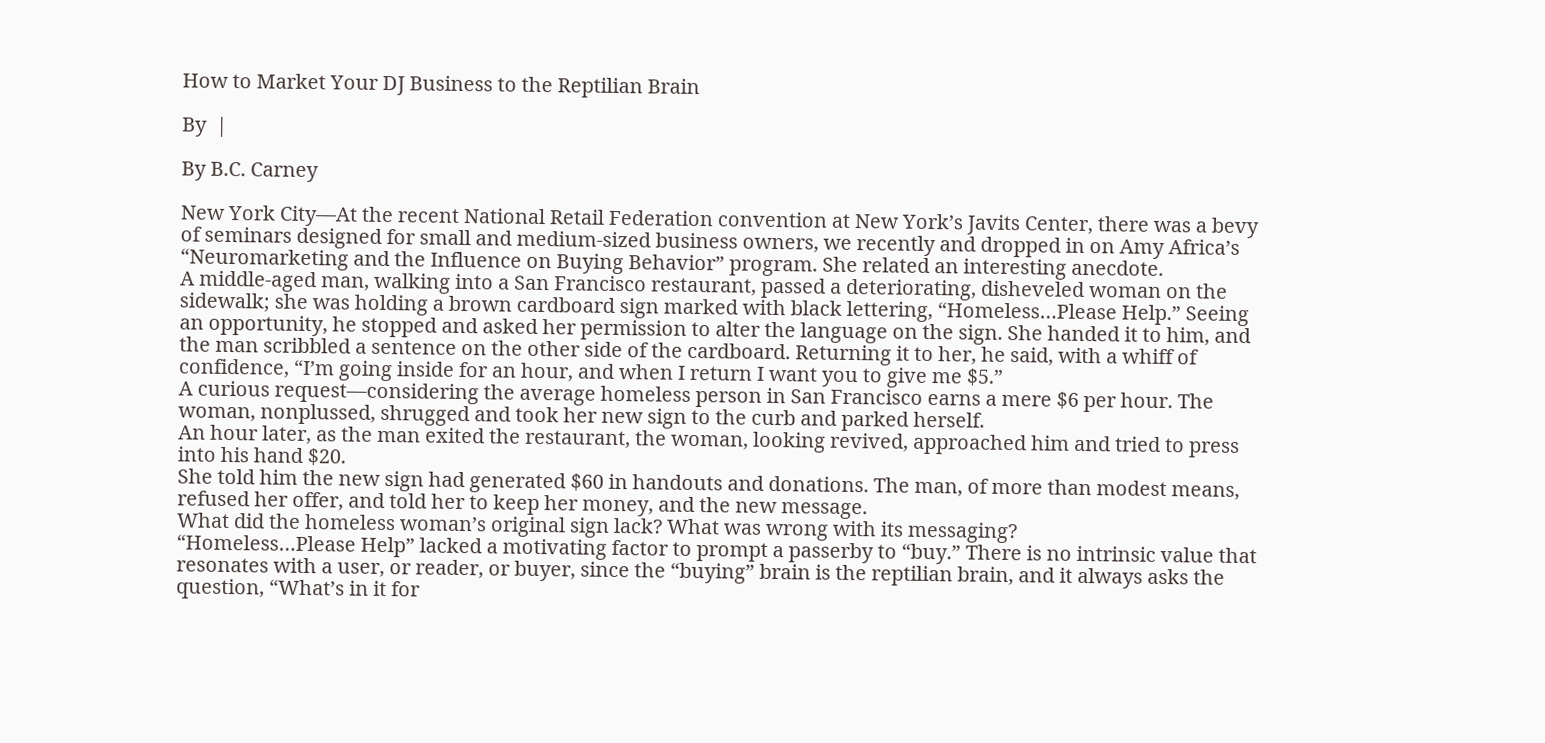How to Market Your DJ Business to the Reptilian Brain

By  |

By B.C. Carney

New York City—At the recent National Retail Federation convention at New York’s Javits Center, there was a bevy of seminars designed for small and medium-sized business owners, we recently and dropped in on Amy Africa’s “Neuromarketing and the Influence on Buying Behavior” program. She related an interesting anecdote.
A middle-aged man, walking into a San Francisco restaurant, passed a deteriorating, disheveled woman on the sidewalk; she was holding a brown cardboard sign marked with black lettering, “Homeless…Please Help.” Seeing an opportunity, he stopped and asked her permission to alter the language on the sign. She handed it to him, and the man scribbled a sentence on the other side of the cardboard. Returning it to her, he said, with a whiff of confidence, “I’m going inside for an hour, and when I return I want you to give me $5.”
A curious request—considering the average homeless person in San Francisco earns a mere $6 per hour. The woman, nonplussed, shrugged and took her new sign to the curb and parked herself.
An hour later, as the man exited the restaurant, the woman, looking revived, approached him and tried to press into his hand $20.
She told him the new sign had generated $60 in handouts and donations. The man, of more than modest means, refused her offer, and told her to keep her money, and the new message.
What did the homeless woman’s original sign lack? What was wrong with its messaging?
“Homeless…Please Help” lacked a motivating factor to prompt a passerby to “buy.” There is no intrinsic value that resonates with a user, or reader, or buyer, since the “buying” brain is the reptilian brain, and it always asks the question, “What’s in it for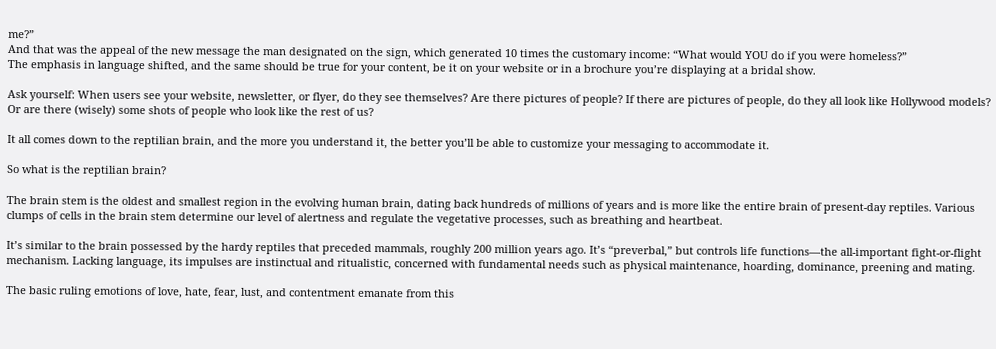me?”
And that was the appeal of the new message the man designated on the sign, which generated 10 times the customary income: “What would YOU do if you were homeless?”
The emphasis in language shifted, and the same should be true for your content, be it on your website or in a brochure you’re displaying at a bridal show.

Ask yourself: When users see your website, newsletter, or flyer, do they see themselves? Are there pictures of people? If there are pictures of people, do they all look like Hollywood models? Or are there (wisely) some shots of people who look like the rest of us?

It all comes down to the reptilian brain, and the more you understand it, the better you’ll be able to customize your messaging to accommodate it.

So what is the reptilian brain?

The brain stem is the oldest and smallest region in the evolving human brain, dating back hundreds of millions of years and is more like the entire brain of present-day reptiles. Various clumps of cells in the brain stem determine our level of alertness and regulate the vegetative processes, such as breathing and heartbeat.

It’s similar to the brain possessed by the hardy reptiles that preceded mammals, roughly 200 million years ago. It’s “preverbal,” but controls life functions—the all-important fight-or-flight mechanism. Lacking language, its impulses are instinctual and ritualistic, concerned with fundamental needs such as physical maintenance, hoarding, dominance, preening and mating.

The basic ruling emotions of love, hate, fear, lust, and contentment emanate from this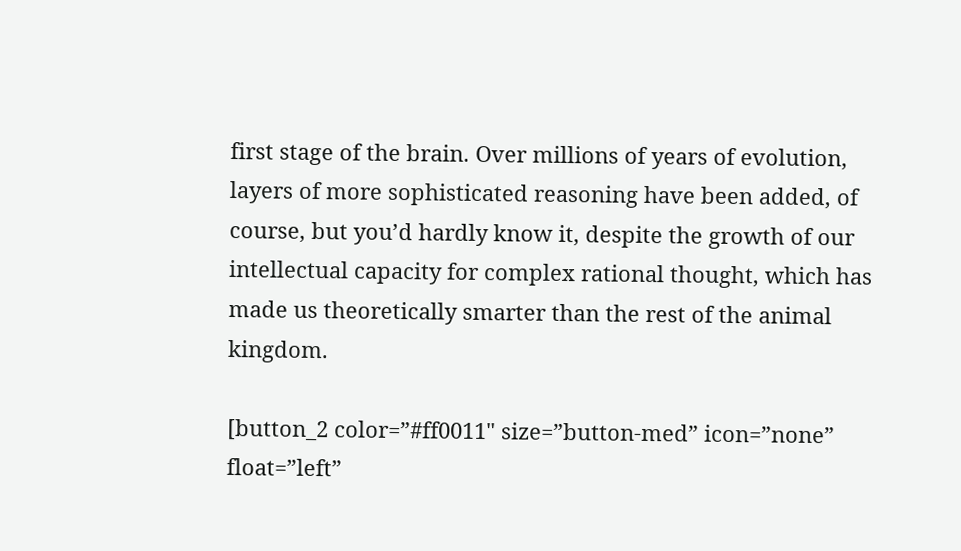first stage of the brain. Over millions of years of evolution, layers of more sophisticated reasoning have been added, of course, but you’d hardly know it, despite the growth of our intellectual capacity for complex rational thought, which has made us theoretically smarter than the rest of the animal kingdom.

[button_2 color=”#ff0011" size=”button-med” icon=”none” float=”left”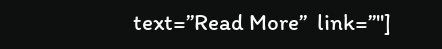text=”Read More”  link=”"]